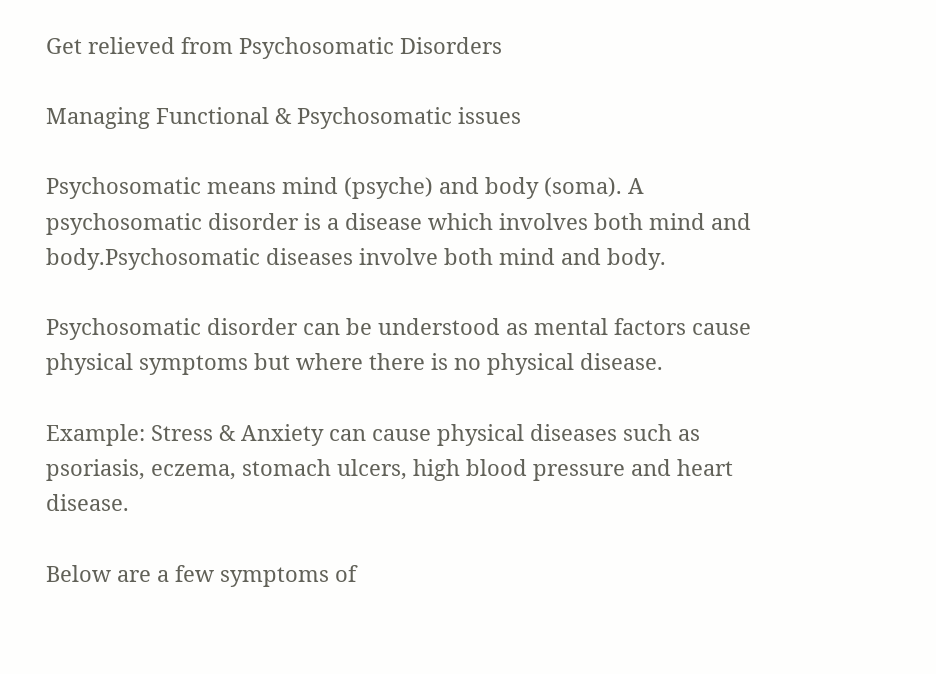Get relieved from Psychosomatic Disorders

Managing Functional & Psychosomatic issues

Psychosomatic means mind (psyche) and body (soma). A psychosomatic disorder is a disease which involves both mind and body.Psychosomatic diseases involve both mind and body.

Psychosomatic disorder can be understood as mental factors cause physical symptoms but where there is no physical disease.

Example: Stress & Anxiety can cause physical diseases such as psoriasis, eczema, stomach ulcers, high blood pressure and heart disease.

Below are a few symptoms of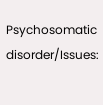Psychosomatic disorder/Issues: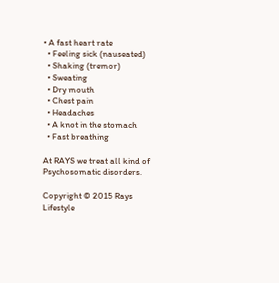• A fast heart rate
  • Feeling sick (nauseated)
  • Shaking (tremor)
  • Sweating
  • Dry mouth
  • Chest pain
  • Headaches
  • A knot in the stomach
  • Fast breathing

At RAYS we treat all kind of Psychosomatic disorders.

Copyright © 2015 Rays Lifestyle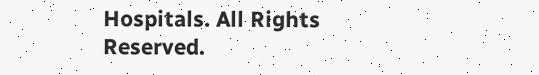Hospitals. All Rights Reserved.